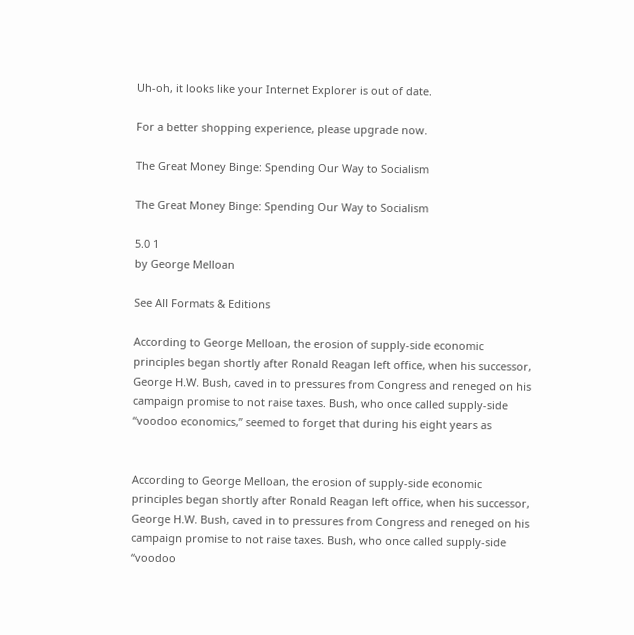Uh-oh, it looks like your Internet Explorer is out of date.

For a better shopping experience, please upgrade now.

The Great Money Binge: Spending Our Way to Socialism

The Great Money Binge: Spending Our Way to Socialism

5.0 1
by George Melloan

See All Formats & Editions

According to George Melloan, the erosion of supply-side economic principles began shortly after Ronald Reagan left office, when his successor, George H.W. Bush, caved in to pressures from Congress and reneged on his campaign promise to not raise taxes. Bush, who once called supply-side “voodoo economics,” seemed to forget that during his eight years as


According to George Melloan, the erosion of supply-side economic principles began shortly after Ronald Reagan left office, when his successor, George H.W. Bush, caved in to pressures from Congress and reneged on his campaign promise to not raise taxes. Bush, who once called supply-side “voodoo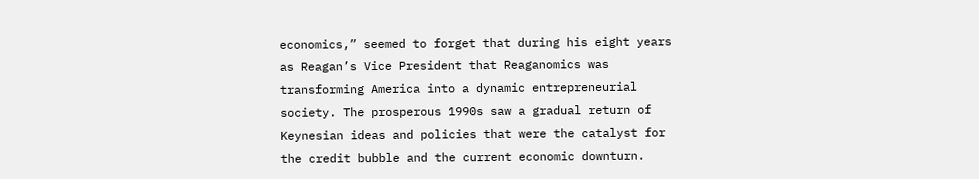economics,” seemed to forget that during his eight years as Reagan’s Vice President that Reaganomics was transforming America into a dynamic entrepreneurial society. The prosperous 1990s saw a gradual return of Keynesian ideas and policies that were the catalyst for the credit bubble and the current economic downturn.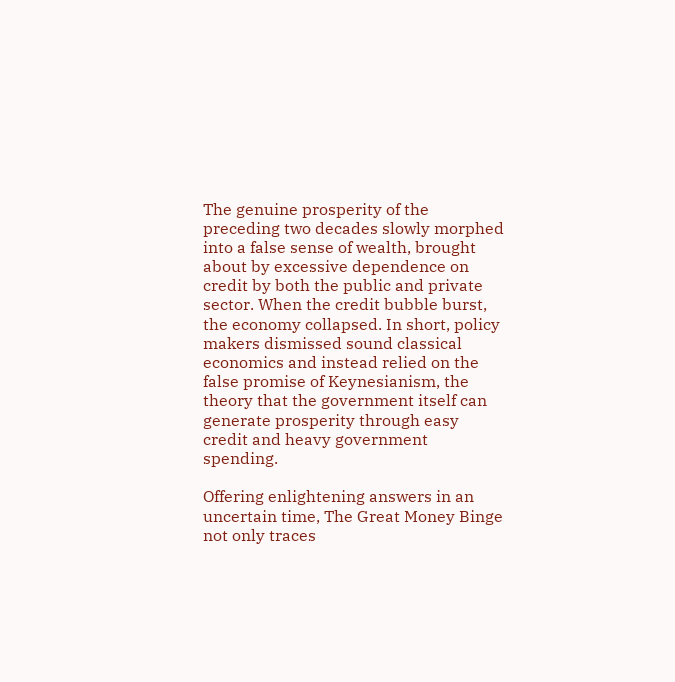The genuine prosperity of the preceding two decades slowly morphed into a false sense of wealth, brought about by excessive dependence on credit by both the public and private sector. When the credit bubble burst, the economy collapsed. In short, policy makers dismissed sound classical economics and instead relied on the false promise of Keynesianism, the theory that the government itself can generate prosperity through easy credit and heavy government spending.

Offering enlightening answers in an uncertain time, The Great Money Binge not only traces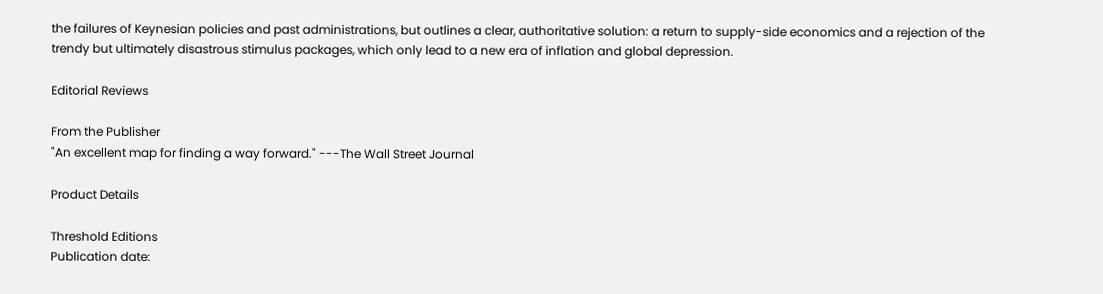the failures of Keynesian policies and past administrations, but outlines a clear, authoritative solution: a return to supply-side economics and a rejection of the trendy but ultimately disastrous stimulus packages, which only lead to a new era of inflation and global depression.

Editorial Reviews

From the Publisher
"An excellent map for finding a way forward." ---The Wall Street Journal

Product Details

Threshold Editions
Publication date: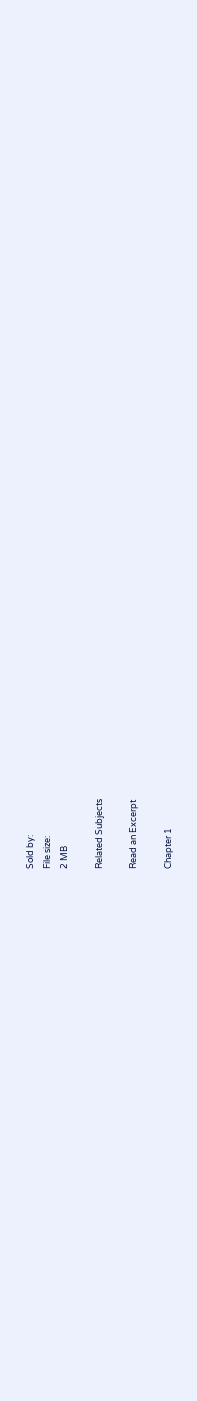Sold by:
File size:
2 MB

Related Subjects

Read an Excerpt

Chapter 1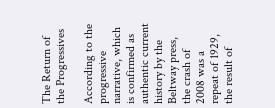The Return of the Progressives

According to the progressive narrative, which is confirmed as authentic current history by the Beltway press, the crash of 2008 was a repeat of 1929, the result of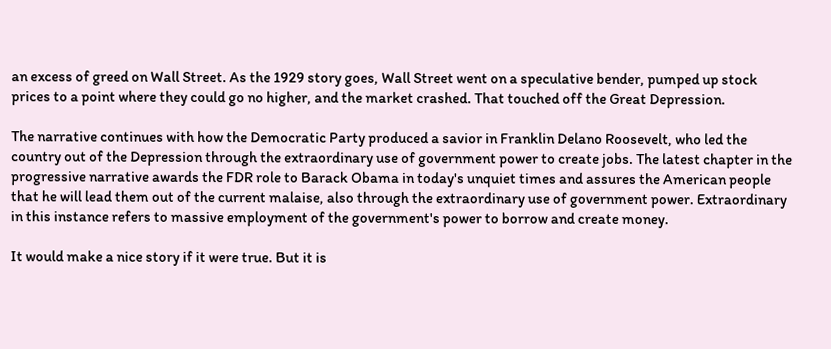an excess of greed on Wall Street. As the 1929 story goes, Wall Street went on a speculative bender, pumped up stock prices to a point where they could go no higher, and the market crashed. That touched off the Great Depression.

The narrative continues with how the Democratic Party produced a savior in Franklin Delano Roosevelt, who led the country out of the Depression through the extraordinary use of government power to create jobs. The latest chapter in the progressive narrative awards the FDR role to Barack Obama in today's unquiet times and assures the American people that he will lead them out of the current malaise, also through the extraordinary use of government power. Extraordinary in this instance refers to massive employment of the government's power to borrow and create money.

It would make a nice story if it were true. But it is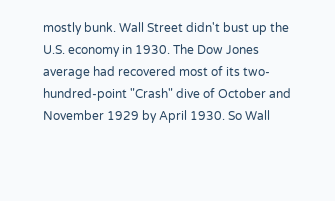mostly bunk. Wall Street didn't bust up the U.S. economy in 1930. The Dow Jones average had recovered most of its two-hundred-point "Crash" dive of October and November 1929 by April 1930. So Wall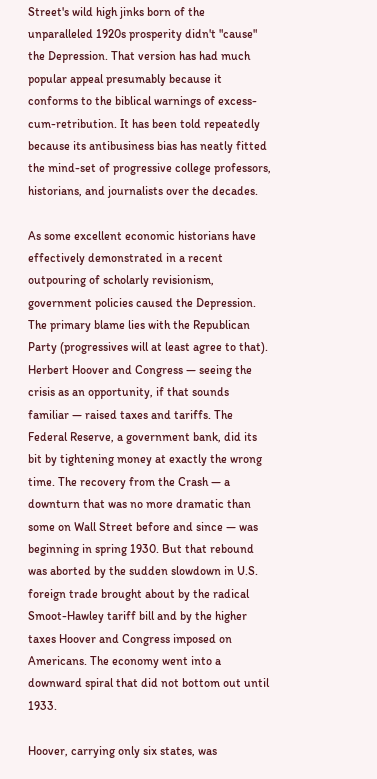Street's wild high jinks born of the unparalleled 1920s prosperity didn't "cause" the Depression. That version has had much popular appeal presumably because it conforms to the biblical warnings of excess-cum-retribution. It has been told repeatedly because its antibusiness bias has neatly fitted the mind-set of progressive college professors, historians, and journalists over the decades.

As some excellent economic historians have effectively demonstrated in a recent outpouring of scholarly revisionism, government policies caused the Depression. The primary blame lies with the Republican Party (progressives will at least agree to that). Herbert Hoover and Congress — seeing the crisis as an opportunity, if that sounds familiar — raised taxes and tariffs. The Federal Reserve, a government bank, did its bit by tightening money at exactly the wrong time. The recovery from the Crash — a downturn that was no more dramatic than some on Wall Street before and since — was beginning in spring 1930. But that rebound was aborted by the sudden slowdown in U.S. foreign trade brought about by the radical Smoot-Hawley tariff bill and by the higher taxes Hoover and Congress imposed on Americans. The economy went into a downward spiral that did not bottom out until 1933.

Hoover, carrying only six states, was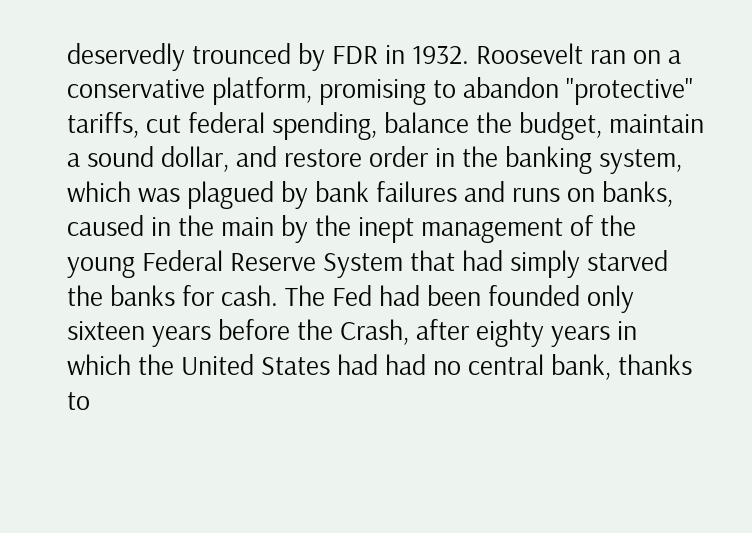deservedly trounced by FDR in 1932. Roosevelt ran on a conservative platform, promising to abandon "protective" tariffs, cut federal spending, balance the budget, maintain a sound dollar, and restore order in the banking system, which was plagued by bank failures and runs on banks, caused in the main by the inept management of the young Federal Reserve System that had simply starved the banks for cash. The Fed had been founded only sixteen years before the Crash, after eighty years in which the United States had had no central bank, thanks to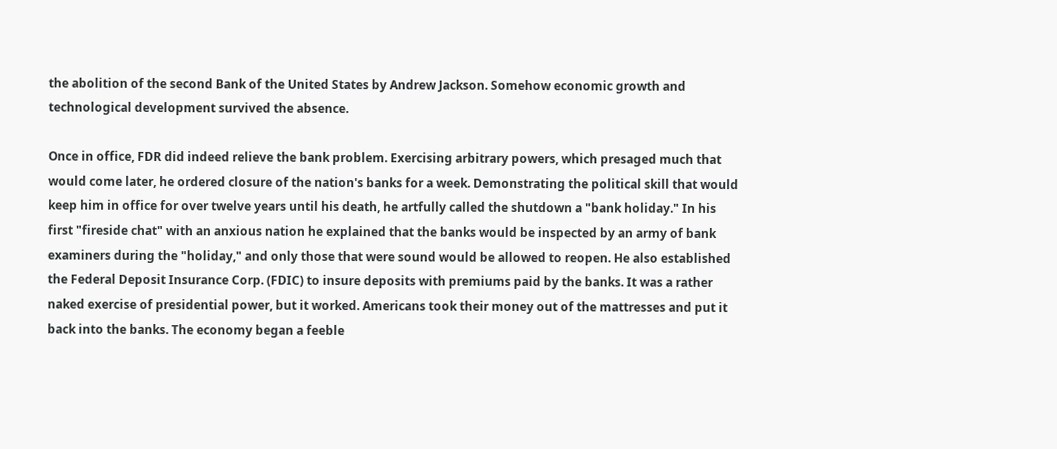the abolition of the second Bank of the United States by Andrew Jackson. Somehow economic growth and technological development survived the absence.

Once in office, FDR did indeed relieve the bank problem. Exercising arbitrary powers, which presaged much that would come later, he ordered closure of the nation's banks for a week. Demonstrating the political skill that would keep him in office for over twelve years until his death, he artfully called the shutdown a "bank holiday." In his first "fireside chat" with an anxious nation he explained that the banks would be inspected by an army of bank examiners during the "holiday," and only those that were sound would be allowed to reopen. He also established the Federal Deposit Insurance Corp. (FDIC) to insure deposits with premiums paid by the banks. It was a rather naked exercise of presidential power, but it worked. Americans took their money out of the mattresses and put it back into the banks. The economy began a feeble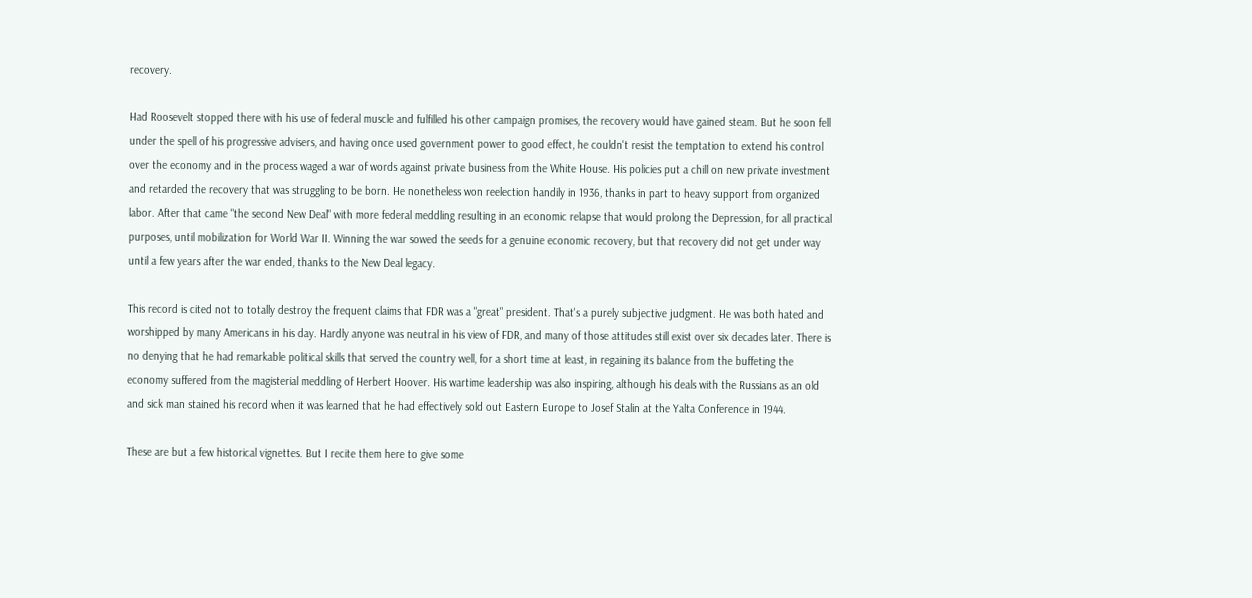recovery.

Had Roosevelt stopped there with his use of federal muscle and fulfilled his other campaign promises, the recovery would have gained steam. But he soon fell under the spell of his progressive advisers, and having once used government power to good effect, he couldn't resist the temptation to extend his control over the economy and in the process waged a war of words against private business from the White House. His policies put a chill on new private investment and retarded the recovery that was struggling to be born. He nonetheless won reelection handily in 1936, thanks in part to heavy support from organized labor. After that came "the second New Deal" with more federal meddling resulting in an economic relapse that would prolong the Depression, for all practical purposes, until mobilization for World War II. Winning the war sowed the seeds for a genuine economic recovery, but that recovery did not get under way until a few years after the war ended, thanks to the New Deal legacy.

This record is cited not to totally destroy the frequent claims that FDR was a "great" president. That's a purely subjective judgment. He was both hated and worshipped by many Americans in his day. Hardly anyone was neutral in his view of FDR, and many of those attitudes still exist over six decades later. There is no denying that he had remarkable political skills that served the country well, for a short time at least, in regaining its balance from the buffeting the economy suffered from the magisterial meddling of Herbert Hoover. His wartime leadership was also inspiring, although his deals with the Russians as an old and sick man stained his record when it was learned that he had effectively sold out Eastern Europe to Josef Stalin at the Yalta Conference in 1944.

These are but a few historical vignettes. But I recite them here to give some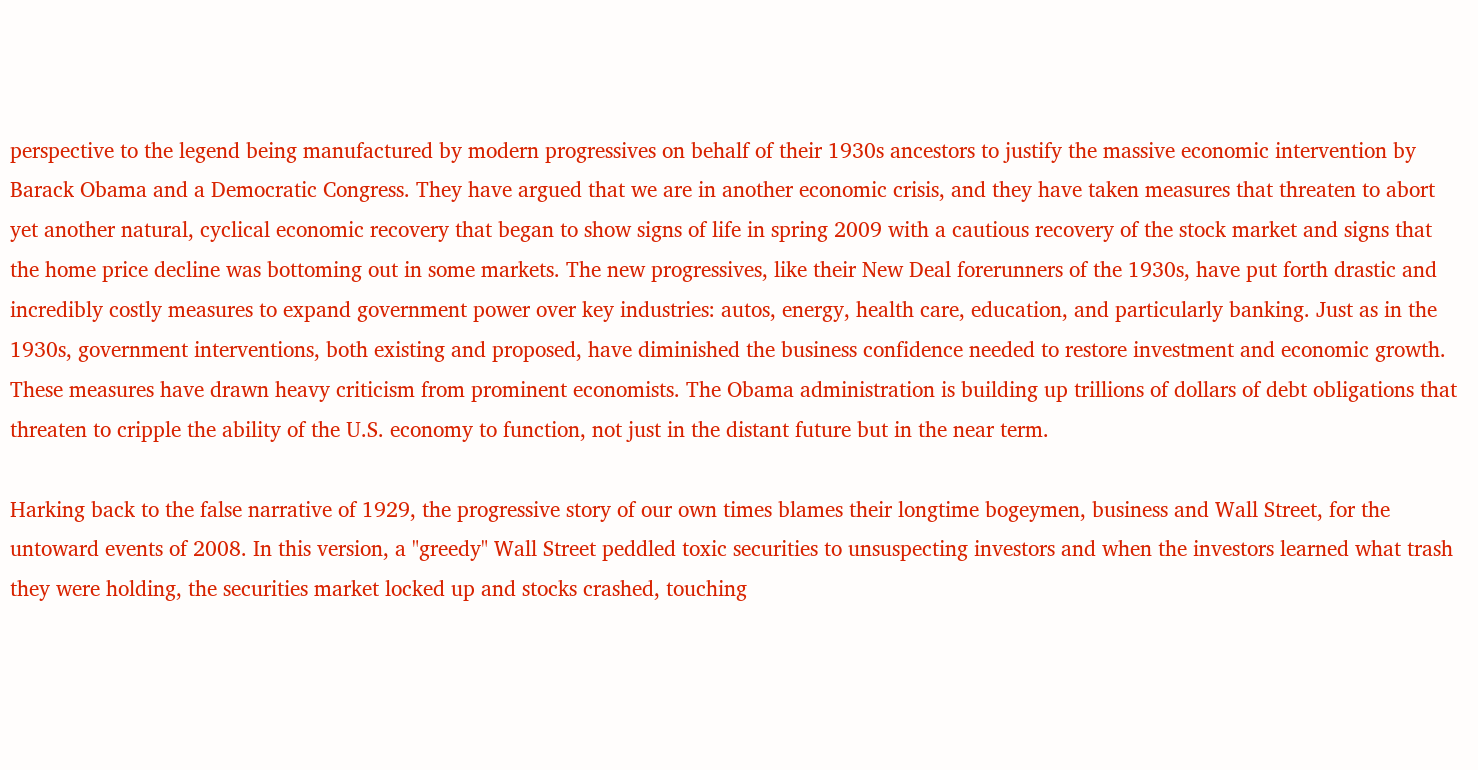perspective to the legend being manufactured by modern progressives on behalf of their 1930s ancestors to justify the massive economic intervention by Barack Obama and a Democratic Congress. They have argued that we are in another economic crisis, and they have taken measures that threaten to abort yet another natural, cyclical economic recovery that began to show signs of life in spring 2009 with a cautious recovery of the stock market and signs that the home price decline was bottoming out in some markets. The new progressives, like their New Deal forerunners of the 1930s, have put forth drastic and incredibly costly measures to expand government power over key industries: autos, energy, health care, education, and particularly banking. Just as in the 1930s, government interventions, both existing and proposed, have diminished the business confidence needed to restore investment and economic growth. These measures have drawn heavy criticism from prominent economists. The Obama administration is building up trillions of dollars of debt obligations that threaten to cripple the ability of the U.S. economy to function, not just in the distant future but in the near term.

Harking back to the false narrative of 1929, the progressive story of our own times blames their longtime bogeymen, business and Wall Street, for the untoward events of 2008. In this version, a "greedy" Wall Street peddled toxic securities to unsuspecting investors and when the investors learned what trash they were holding, the securities market locked up and stocks crashed, touching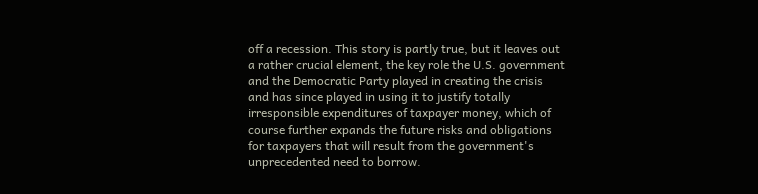off a recession. This story is partly true, but it leaves out a rather crucial element, the key role the U.S. government and the Democratic Party played in creating the crisis and has since played in using it to justify totally irresponsible expenditures of taxpayer money, which of course further expands the future risks and obligations for taxpayers that will result from the government's unprecedented need to borrow.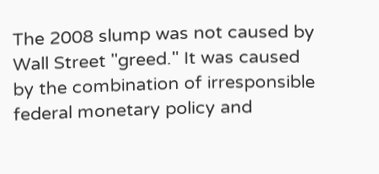The 2008 slump was not caused by Wall Street "greed." It was caused by the combination of irresponsible federal monetary policy and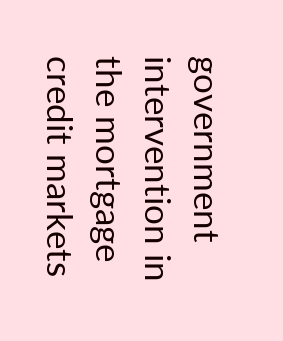government intervention in the mortgage credit markets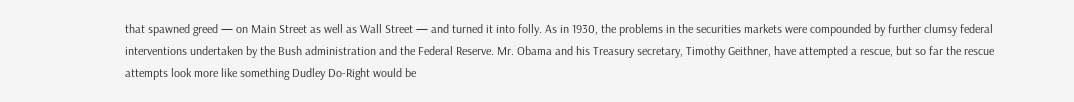that spawned greed — on Main Street as well as Wall Street — and turned it into folly. As in 1930, the problems in the securities markets were compounded by further clumsy federal interventions undertaken by the Bush administration and the Federal Reserve. Mr. Obama and his Treasury secretary, Timothy Geithner, have attempted a rescue, but so far the rescue attempts look more like something Dudley Do-Right would be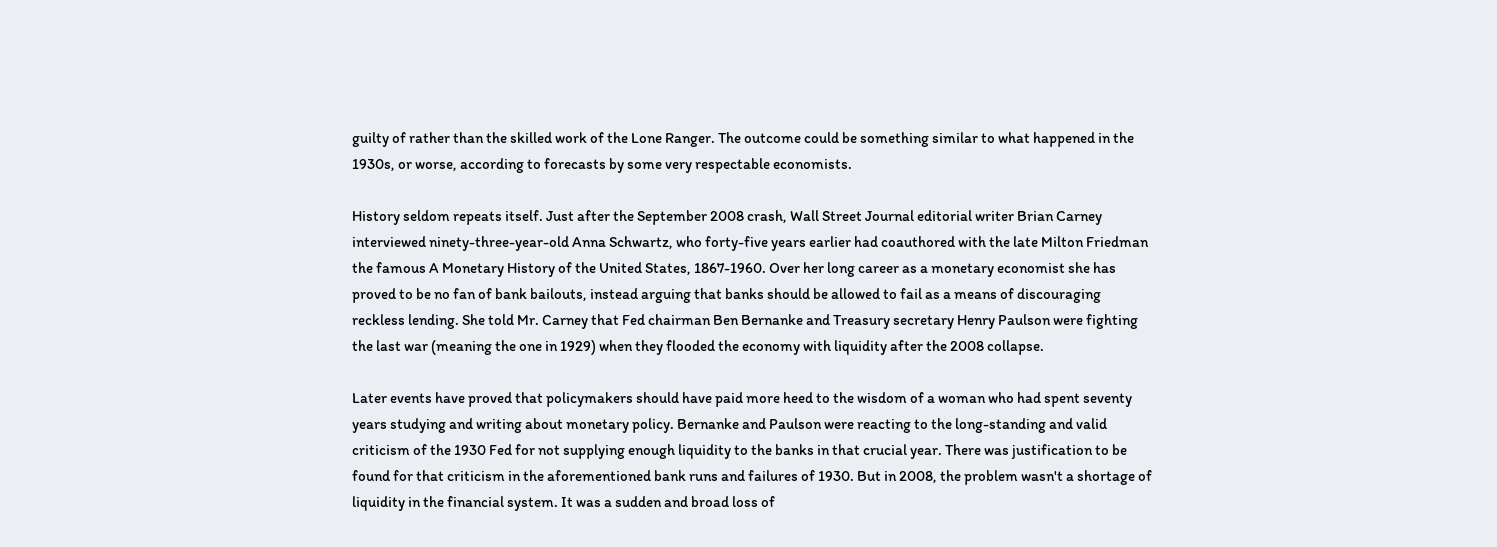guilty of rather than the skilled work of the Lone Ranger. The outcome could be something similar to what happened in the 1930s, or worse, according to forecasts by some very respectable economists.

History seldom repeats itself. Just after the September 2008 crash, Wall Street Journal editorial writer Brian Carney interviewed ninety-three-year-old Anna Schwartz, who forty-five years earlier had coauthored with the late Milton Friedman the famous A Monetary History of the United States, 1867-1960. Over her long career as a monetary economist she has proved to be no fan of bank bailouts, instead arguing that banks should be allowed to fail as a means of discouraging reckless lending. She told Mr. Carney that Fed chairman Ben Bernanke and Treasury secretary Henry Paulson were fighting the last war (meaning the one in 1929) when they flooded the economy with liquidity after the 2008 collapse.

Later events have proved that policymakers should have paid more heed to the wisdom of a woman who had spent seventy years studying and writing about monetary policy. Bernanke and Paulson were reacting to the long-standing and valid criticism of the 1930 Fed for not supplying enough liquidity to the banks in that crucial year. There was justification to be found for that criticism in the aforementioned bank runs and failures of 1930. But in 2008, the problem wasn't a shortage of liquidity in the financial system. It was a sudden and broad loss of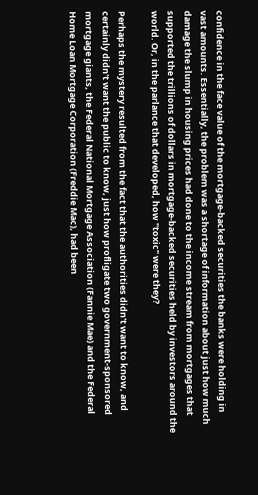confidence in the face value of the mortgage-backed securities the banks were holding in vast amounts. Essentially, the problem was a shortage of information about just how much damage the slump in housing prices had done to the income stream from mortgages that supported the trillions of dollars in mortgage-backed securities held by investors around the world. Or, in the parlance that developed, how "toxic" were they?

Perhaps the mystery resulted from the fact that the authorities didn't want to know, and certainly didn't want the public to know, just how profligate two government-sponsored mortgage giants, the Federal National Mortgage Association (Fannie Mae) and the Federal Home Loan Mortgage Corporation (Freddie Mac), had been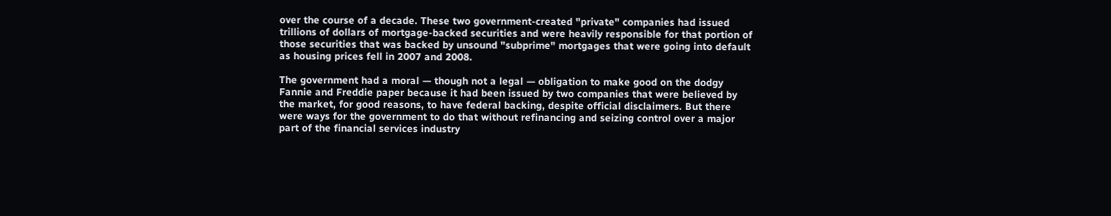over the course of a decade. These two government-created "private" companies had issued trillions of dollars of mortgage-backed securities and were heavily responsible for that portion of those securities that was backed by unsound "subprime" mortgages that were going into default as housing prices fell in 2007 and 2008.

The government had a moral — though not a legal — obligation to make good on the dodgy Fannie and Freddie paper because it had been issued by two companies that were believed by the market, for good reasons, to have federal backing, despite official disclaimers. But there were ways for the government to do that without refinancing and seizing control over a major part of the financial services industry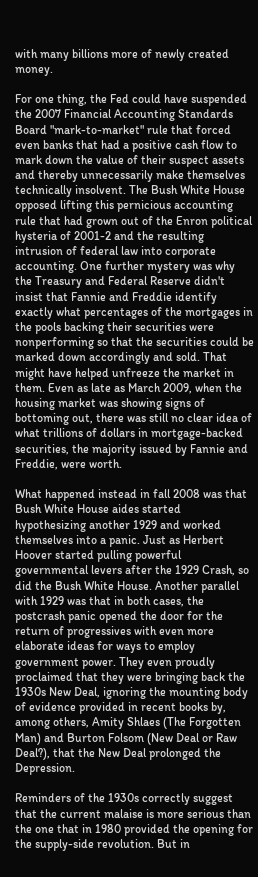with many billions more of newly created money.

For one thing, the Fed could have suspended the 2007 Financial Accounting Standards Board "mark-to-market" rule that forced even banks that had a positive cash flow to mark down the value of their suspect assets and thereby unnecessarily make themselves technically insolvent. The Bush White House opposed lifting this pernicious accounting rule that had grown out of the Enron political hysteria of 2001-2 and the resulting intrusion of federal law into corporate accounting. One further mystery was why the Treasury and Federal Reserve didn't insist that Fannie and Freddie identify exactly what percentages of the mortgages in the pools backing their securities were nonperforming so that the securities could be marked down accordingly and sold. That might have helped unfreeze the market in them. Even as late as March 2009, when the housing market was showing signs of bottoming out, there was still no clear idea of what trillions of dollars in mortgage-backed securities, the majority issued by Fannie and Freddie, were worth.

What happened instead in fall 2008 was that Bush White House aides started hypothesizing another 1929 and worked themselves into a panic. Just as Herbert Hoover started pulling powerful governmental levers after the 1929 Crash, so did the Bush White House. Another parallel with 1929 was that in both cases, the postcrash panic opened the door for the return of progressives with even more elaborate ideas for ways to employ government power. They even proudly proclaimed that they were bringing back the 1930s New Deal, ignoring the mounting body of evidence provided in recent books by, among others, Amity Shlaes (The Forgotten Man) and Burton Folsom (New Deal or Raw Deal?), that the New Deal prolonged the Depression.

Reminders of the 1930s correctly suggest that the current malaise is more serious than the one that in 1980 provided the opening for the supply-side revolution. But in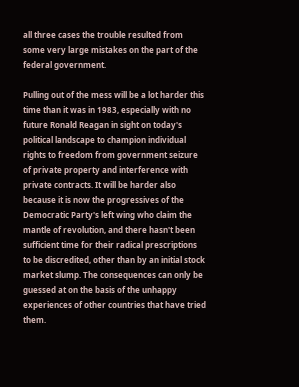all three cases the trouble resulted from some very large mistakes on the part of the federal government.

Pulling out of the mess will be a lot harder this time than it was in 1983, especially with no future Ronald Reagan in sight on today's political landscape to champion individual rights to freedom from government seizure of private property and interference with private contracts. It will be harder also because it is now the progressives of the Democratic Party's left wing who claim the mantle of revolution, and there hasn't been sufficient time for their radical prescriptions to be discredited, other than by an initial stock market slump. The consequences can only be guessed at on the basis of the unhappy experiences of other countries that have tried them.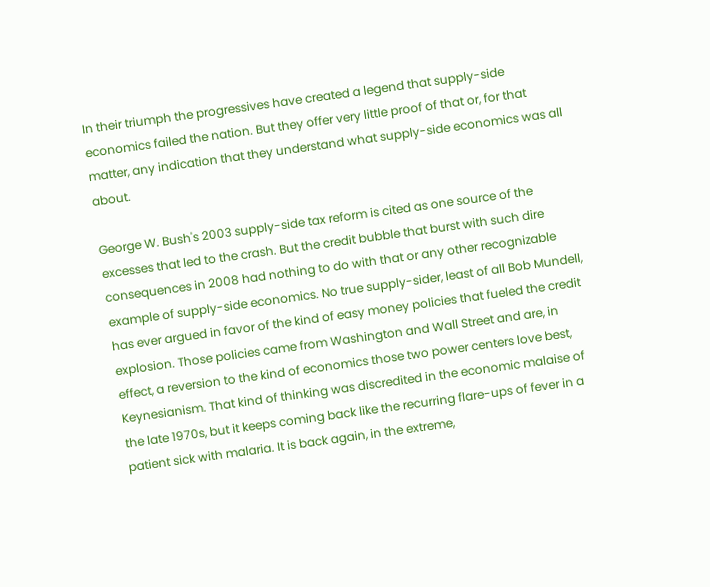In their triumph the progressives have created a legend that supply-side economics failed the nation. But they offer very little proof of that or, for that matter, any indication that they understand what supply-side economics was all about.

George W. Bush's 2003 supply-side tax reform is cited as one source of the excesses that led to the crash. But the credit bubble that burst with such dire consequences in 2008 had nothing to do with that or any other recognizable example of supply-side economics. No true supply-sider, least of all Bob Mundell, has ever argued in favor of the kind of easy money policies that fueled the credit explosion. Those policies came from Washington and Wall Street and are, in effect, a reversion to the kind of economics those two power centers love best, Keynesianism. That kind of thinking was discredited in the economic malaise of the late 1970s, but it keeps coming back like the recurring flare-ups of fever in a patient sick with malaria. It is back again, in the extreme,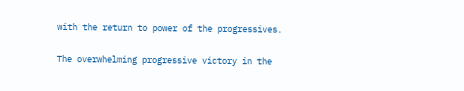with the return to power of the progressives.

The overwhelming progressive victory in the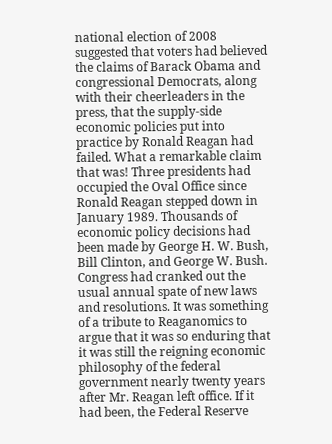national election of 2008 suggested that voters had believed the claims of Barack Obama and congressional Democrats, along with their cheerleaders in the press, that the supply-side economic policies put into practice by Ronald Reagan had failed. What a remarkable claim that was! Three presidents had occupied the Oval Office since Ronald Reagan stepped down in January 1989. Thousands of economic policy decisions had been made by George H. W. Bush, Bill Clinton, and George W. Bush. Congress had cranked out the usual annual spate of new laws and resolutions. It was something of a tribute to Reaganomics to argue that it was so enduring that it was still the reigning economic philosophy of the federal government nearly twenty years after Mr. Reagan left office. If it had been, the Federal Reserve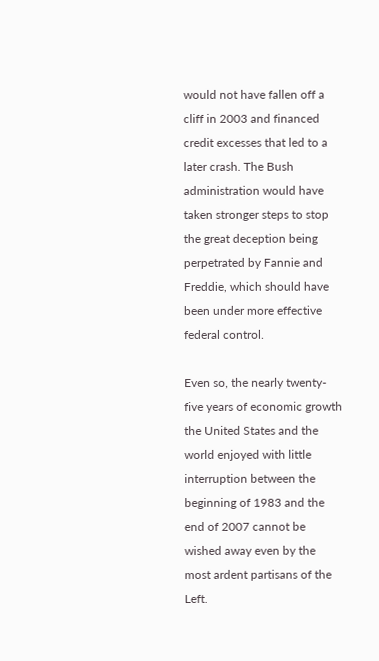would not have fallen off a cliff in 2003 and financed credit excesses that led to a later crash. The Bush administration would have taken stronger steps to stop the great deception being perpetrated by Fannie and Freddie, which should have been under more effective federal control.

Even so, the nearly twenty-five years of economic growth the United States and the world enjoyed with little interruption between the beginning of 1983 and the end of 2007 cannot be wished away even by the most ardent partisans of the Left.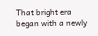That bright era began with a newly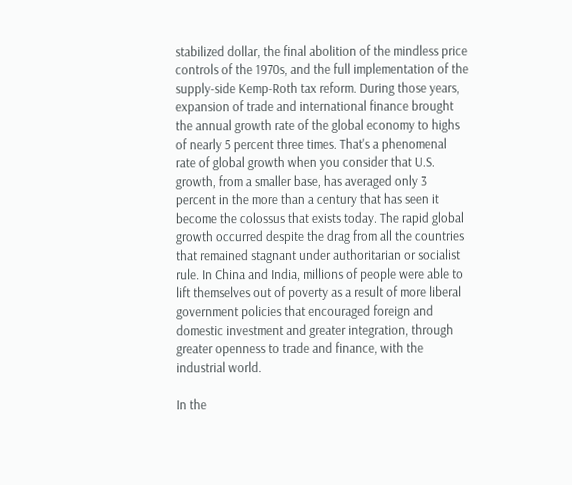stabilized dollar, the final abolition of the mindless price controls of the 1970s, and the full implementation of the supply-side Kemp-Roth tax reform. During those years, expansion of trade and international finance brought the annual growth rate of the global economy to highs of nearly 5 percent three times. That's a phenomenal rate of global growth when you consider that U.S. growth, from a smaller base, has averaged only 3 percent in the more than a century that has seen it become the colossus that exists today. The rapid global growth occurred despite the drag from all the countries that remained stagnant under authoritarian or socialist rule. In China and India, millions of people were able to lift themselves out of poverty as a result of more liberal government policies that encouraged foreign and domestic investment and greater integration, through greater openness to trade and finance, with the industrial world.

In the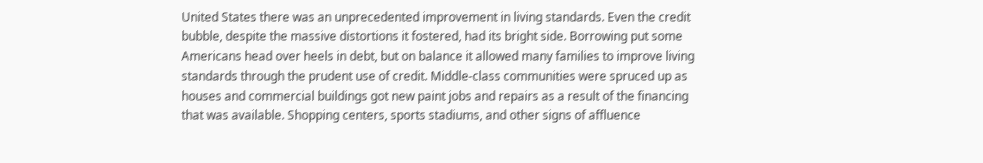United States there was an unprecedented improvement in living standards. Even the credit bubble, despite the massive distortions it fostered, had its bright side. Borrowing put some Americans head over heels in debt, but on balance it allowed many families to improve living standards through the prudent use of credit. Middle-class communities were spruced up as houses and commercial buildings got new paint jobs and repairs as a result of the financing that was available. Shopping centers, sports stadiums, and other signs of affluence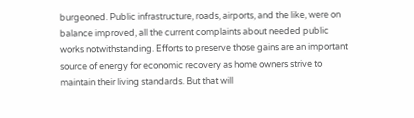burgeoned. Public infrastructure, roads, airports, and the like, were on balance improved, all the current complaints about needed public works notwithstanding. Efforts to preserve those gains are an important source of energy for economic recovery as home owners strive to maintain their living standards. But that will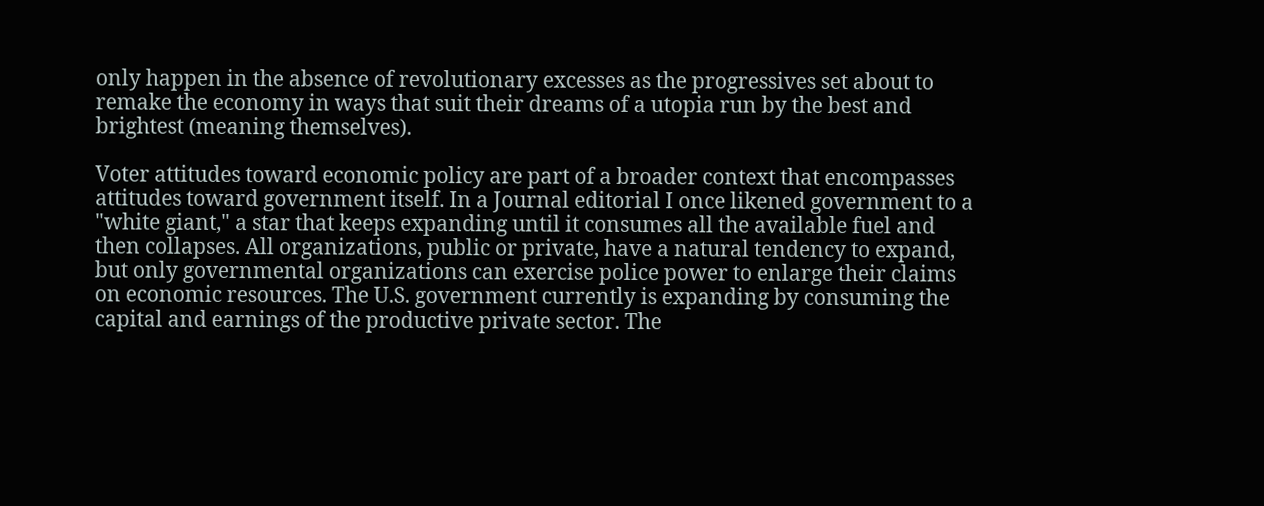only happen in the absence of revolutionary excesses as the progressives set about to remake the economy in ways that suit their dreams of a utopia run by the best and brightest (meaning themselves).

Voter attitudes toward economic policy are part of a broader context that encompasses attitudes toward government itself. In a Journal editorial I once likened government to a "white giant," a star that keeps expanding until it consumes all the available fuel and then collapses. All organizations, public or private, have a natural tendency to expand, but only governmental organizations can exercise police power to enlarge their claims on economic resources. The U.S. government currently is expanding by consuming the capital and earnings of the productive private sector. The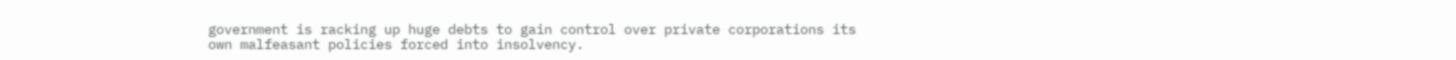government is racking up huge debts to gain control over private corporations its own malfeasant policies forced into insolvency.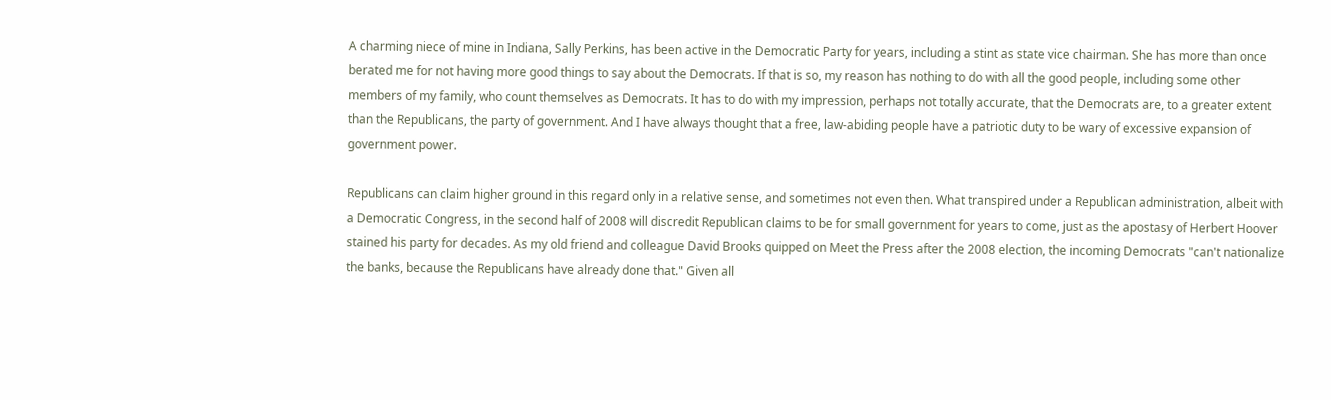A charming niece of mine in Indiana, Sally Perkins, has been active in the Democratic Party for years, including a stint as state vice chairman. She has more than once berated me for not having more good things to say about the Democrats. If that is so, my reason has nothing to do with all the good people, including some other members of my family, who count themselves as Democrats. It has to do with my impression, perhaps not totally accurate, that the Democrats are, to a greater extent than the Republicans, the party of government. And I have always thought that a free, law-abiding people have a patriotic duty to be wary of excessive expansion of government power.

Republicans can claim higher ground in this regard only in a relative sense, and sometimes not even then. What transpired under a Republican administration, albeit with a Democratic Congress, in the second half of 2008 will discredit Republican claims to be for small government for years to come, just as the apostasy of Herbert Hoover stained his party for decades. As my old friend and colleague David Brooks quipped on Meet the Press after the 2008 election, the incoming Democrats "can't nationalize the banks, because the Republicans have already done that." Given all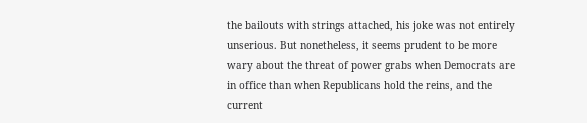the bailouts with strings attached, his joke was not entirely unserious. But nonetheless, it seems prudent to be more wary about the threat of power grabs when Democrats are in office than when Republicans hold the reins, and the current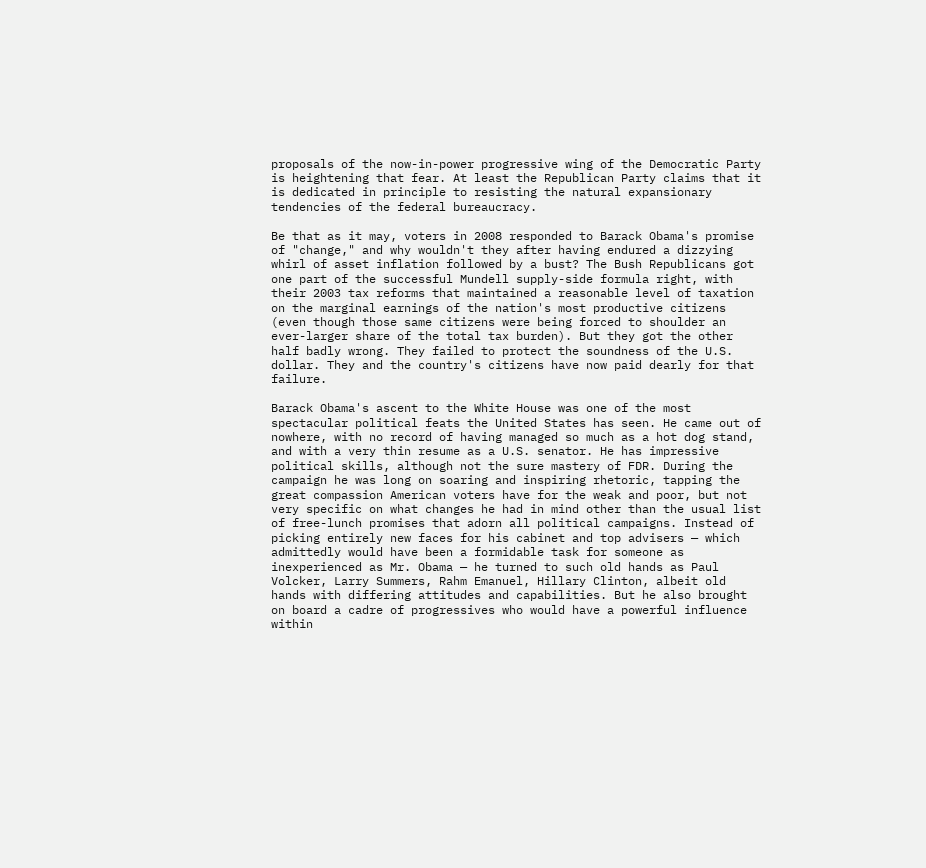proposals of the now-in-power progressive wing of the Democratic Party is heightening that fear. At least the Republican Party claims that it is dedicated in principle to resisting the natural expansionary tendencies of the federal bureaucracy.

Be that as it may, voters in 2008 responded to Barack Obama's promise of "change," and why wouldn't they after having endured a dizzying whirl of asset inflation followed by a bust? The Bush Republicans got one part of the successful Mundell supply-side formula right, with their 2003 tax reforms that maintained a reasonable level of taxation on the marginal earnings of the nation's most productive citizens (even though those same citizens were being forced to shoulder an ever-larger share of the total tax burden). But they got the other half badly wrong. They failed to protect the soundness of the U.S. dollar. They and the country's citizens have now paid dearly for that failure.

Barack Obama's ascent to the White House was one of the most spectacular political feats the United States has seen. He came out of nowhere, with no record of having managed so much as a hot dog stand, and with a very thin resume as a U.S. senator. He has impressive political skills, although not the sure mastery of FDR. During the campaign he was long on soaring and inspiring rhetoric, tapping the great compassion American voters have for the weak and poor, but not very specific on what changes he had in mind other than the usual list of free-lunch promises that adorn all political campaigns. Instead of picking entirely new faces for his cabinet and top advisers — which admittedly would have been a formidable task for someone as inexperienced as Mr. Obama — he turned to such old hands as Paul Volcker, Larry Summers, Rahm Emanuel, Hillary Clinton, albeit old hands with differing attitudes and capabilities. But he also brought on board a cadre of progressives who would have a powerful influence within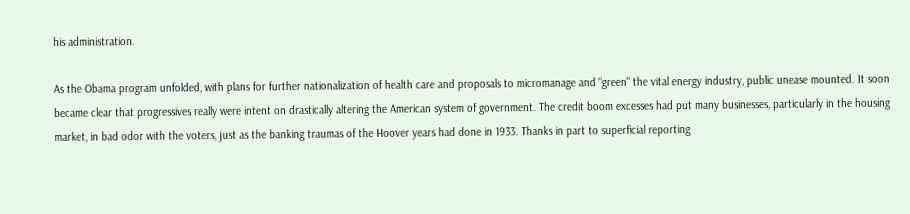his administration.

As the Obama program unfolded, with plans for further nationalization of health care and proposals to micromanage and "green" the vital energy industry, public unease mounted. It soon became clear that progressives really were intent on drastically altering the American system of government. The credit boom excesses had put many businesses, particularly in the housing market, in bad odor with the voters, just as the banking traumas of the Hoover years had done in 1933. Thanks in part to superficial reporting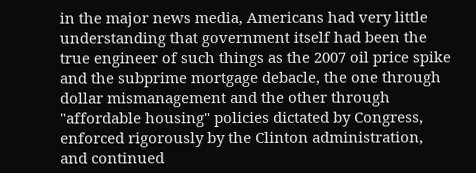in the major news media, Americans had very little understanding that government itself had been the true engineer of such things as the 2007 oil price spike and the subprime mortgage debacle, the one through dollar mismanagement and the other through "affordable housing" policies dictated by Congress, enforced rigorously by the Clinton administration, and continued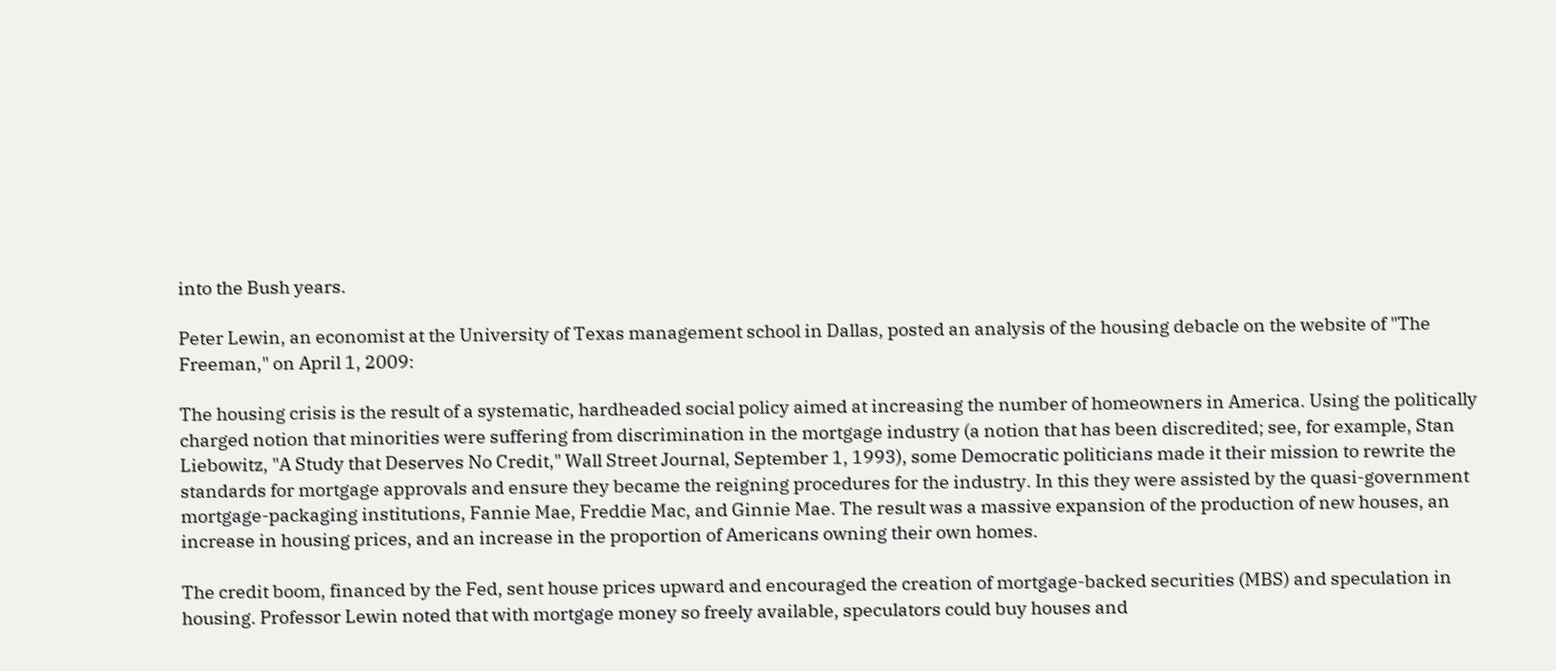into the Bush years.

Peter Lewin, an economist at the University of Texas management school in Dallas, posted an analysis of the housing debacle on the website of "The Freeman," on April 1, 2009:

The housing crisis is the result of a systematic, hardheaded social policy aimed at increasing the number of homeowners in America. Using the politically charged notion that minorities were suffering from discrimination in the mortgage industry (a notion that has been discredited; see, for example, Stan Liebowitz, "A Study that Deserves No Credit," Wall Street Journal, September 1, 1993), some Democratic politicians made it their mission to rewrite the standards for mortgage approvals and ensure they became the reigning procedures for the industry. In this they were assisted by the quasi-government mortgage-packaging institutions, Fannie Mae, Freddie Mac, and Ginnie Mae. The result was a massive expansion of the production of new houses, an increase in housing prices, and an increase in the proportion of Americans owning their own homes.

The credit boom, financed by the Fed, sent house prices upward and encouraged the creation of mortgage-backed securities (MBS) and speculation in housing. Professor Lewin noted that with mortgage money so freely available, speculators could buy houses and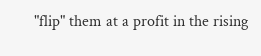"flip" them at a profit in the rising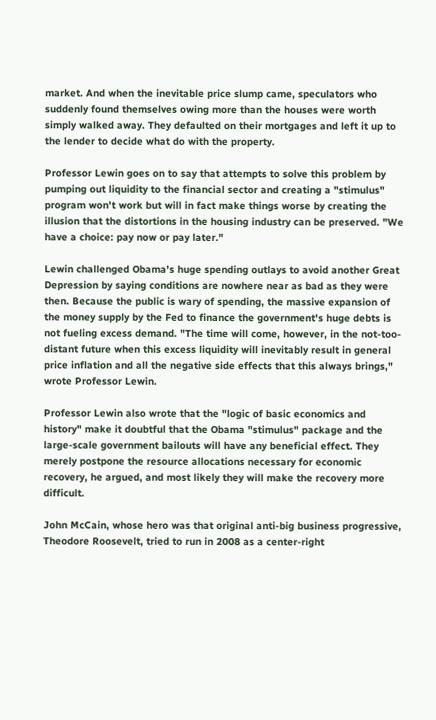market. And when the inevitable price slump came, speculators who suddenly found themselves owing more than the houses were worth simply walked away. They defaulted on their mortgages and left it up to the lender to decide what do with the property.

Professor Lewin goes on to say that attempts to solve this problem by pumping out liquidity to the financial sector and creating a "stimulus" program won't work but will in fact make things worse by creating the illusion that the distortions in the housing industry can be preserved. "We have a choice: pay now or pay later."

Lewin challenged Obama's huge spending outlays to avoid another Great Depression by saying conditions are nowhere near as bad as they were then. Because the public is wary of spending, the massive expansion of the money supply by the Fed to finance the government's huge debts is not fueling excess demand. "The time will come, however, in the not-too-distant future when this excess liquidity will inevitably result in general price inflation and all the negative side effects that this always brings," wrote Professor Lewin.

Professor Lewin also wrote that the "logic of basic economics and history" make it doubtful that the Obama "stimulus" package and the large-scale government bailouts will have any beneficial effect. They merely postpone the resource allocations necessary for economic recovery, he argued, and most likely they will make the recovery more difficult.

John McCain, whose hero was that original anti-big business progressive, Theodore Roosevelt, tried to run in 2008 as a center-right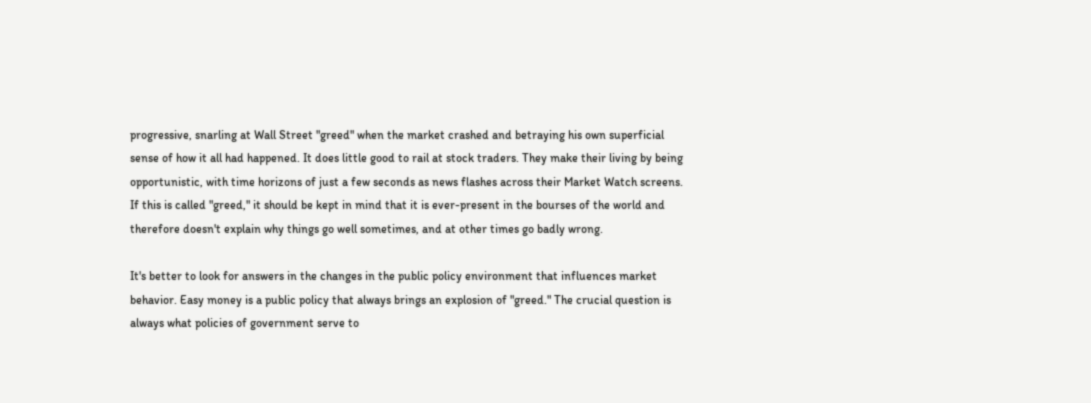progressive, snarling at Wall Street "greed" when the market crashed and betraying his own superficial sense of how it all had happened. It does little good to rail at stock traders. They make their living by being opportunistic, with time horizons of just a few seconds as news flashes across their Market Watch screens. If this is called "greed," it should be kept in mind that it is ever-present in the bourses of the world and therefore doesn't explain why things go well sometimes, and at other times go badly wrong.

It's better to look for answers in the changes in the public policy environment that influences market behavior. Easy money is a public policy that always brings an explosion of "greed." The crucial question is always what policies of government serve to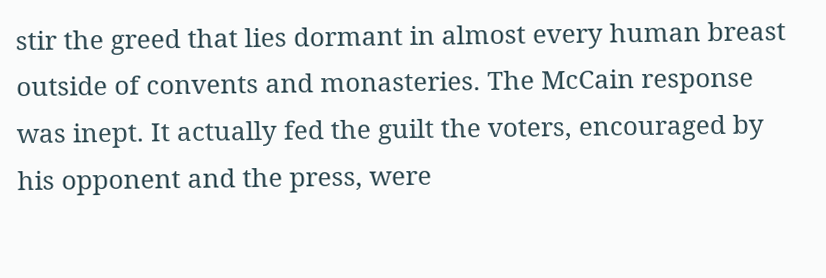stir the greed that lies dormant in almost every human breast outside of convents and monasteries. The McCain response was inept. It actually fed the guilt the voters, encouraged by his opponent and the press, were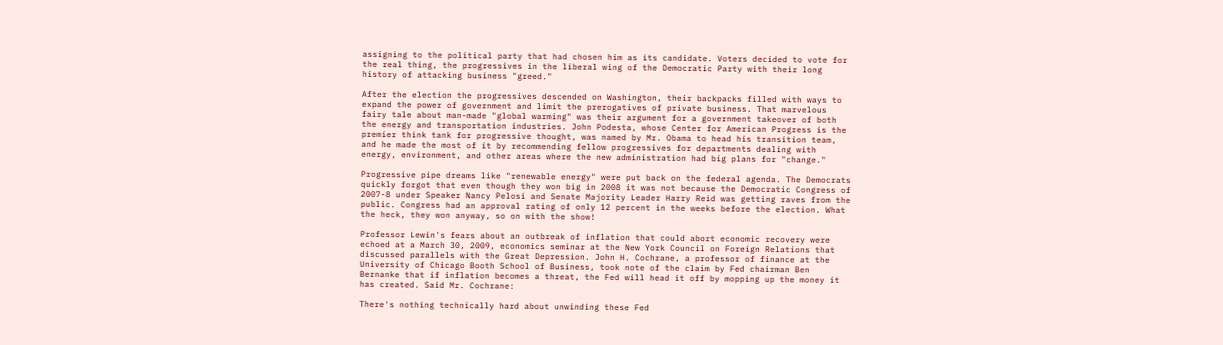assigning to the political party that had chosen him as its candidate. Voters decided to vote for the real thing, the progressives in the liberal wing of the Democratic Party with their long history of attacking business "greed."

After the election the progressives descended on Washington, their backpacks filled with ways to expand the power of government and limit the prerogatives of private business. That marvelous fairy tale about man-made "global warming" was their argument for a government takeover of both the energy and transportation industries. John Podesta, whose Center for American Progress is the premier think tank for progressive thought, was named by Mr. Obama to head his transition team, and he made the most of it by recommending fellow progressives for departments dealing with energy, environment, and other areas where the new administration had big plans for "change."

Progressive pipe dreams like "renewable energy" were put back on the federal agenda. The Democrats quickly forgot that even though they won big in 2008 it was not because the Democratic Congress of 2007-8 under Speaker Nancy Pelosi and Senate Majority Leader Harry Reid was getting raves from the public. Congress had an approval rating of only 12 percent in the weeks before the election. What the heck, they won anyway, so on with the show!

Professor Lewin's fears about an outbreak of inflation that could abort economic recovery were echoed at a March 30, 2009, economics seminar at the New York Council on Foreign Relations that discussed parallels with the Great Depression. John H. Cochrane, a professor of finance at the University of Chicago Booth School of Business, took note of the claim by Fed chairman Ben Bernanke that if inflation becomes a threat, the Fed will head it off by mopping up the money it has created. Said Mr. Cochrane:

There's nothing technically hard about unwinding these Fed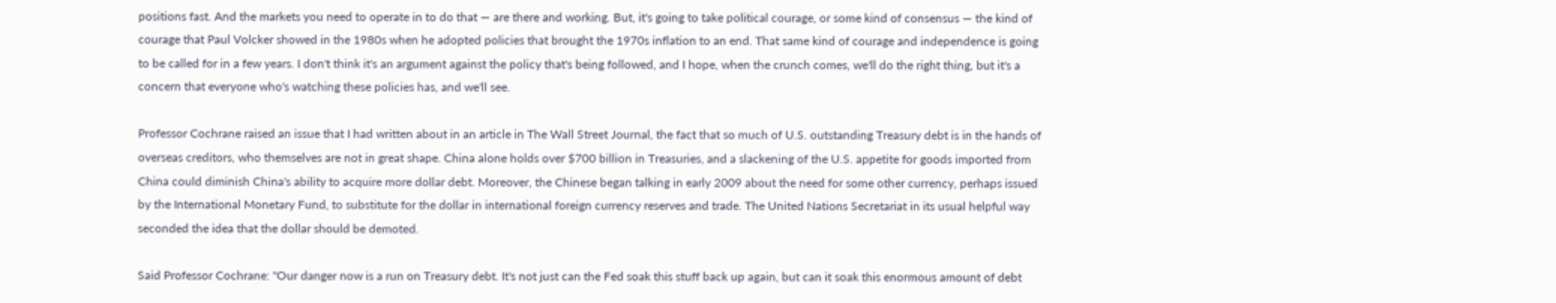positions fast. And the markets you need to operate in to do that — are there and working. But, it's going to take political courage, or some kind of consensus — the kind of courage that Paul Volcker showed in the 1980s when he adopted policies that brought the 1970s inflation to an end. That same kind of courage and independence is going to be called for in a few years. I don't think it's an argument against the policy that's being followed, and I hope, when the crunch comes, we'll do the right thing, but it's a concern that everyone who's watching these policies has, and we'll see.

Professor Cochrane raised an issue that I had written about in an article in The Wall Street Journal, the fact that so much of U.S. outstanding Treasury debt is in the hands of overseas creditors, who themselves are not in great shape. China alone holds over $700 billion in Treasuries, and a slackening of the U.S. appetite for goods imported from China could diminish China's ability to acquire more dollar debt. Moreover, the Chinese began talking in early 2009 about the need for some other currency, perhaps issued by the International Monetary Fund, to substitute for the dollar in international foreign currency reserves and trade. The United Nations Secretariat in its usual helpful way seconded the idea that the dollar should be demoted.

Said Professor Cochrane: "Our danger now is a run on Treasury debt. It's not just can the Fed soak this stuff back up again, but can it soak this enormous amount of debt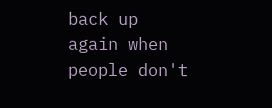back up again when people don't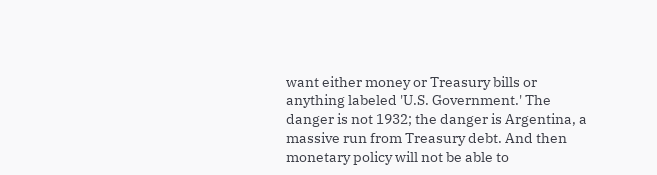want either money or Treasury bills or anything labeled 'U.S. Government.' The danger is not 1932; the danger is Argentina, a massive run from Treasury debt. And then monetary policy will not be able to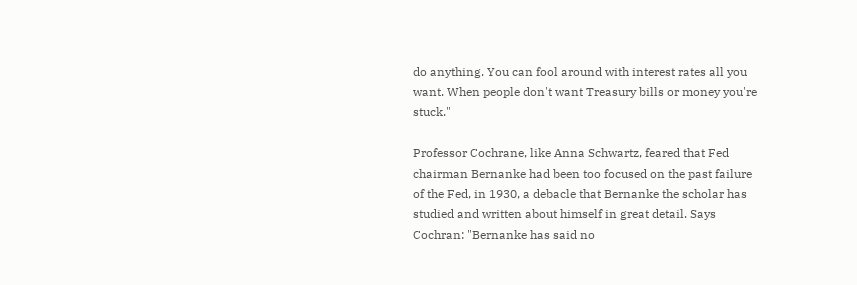do anything. You can fool around with interest rates all you want. When people don't want Treasury bills or money you're stuck."

Professor Cochrane, like Anna Schwartz, feared that Fed chairman Bernanke had been too focused on the past failure of the Fed, in 1930, a debacle that Bernanke the scholar has studied and written about himself in great detail. Says Cochran: "Bernanke has said no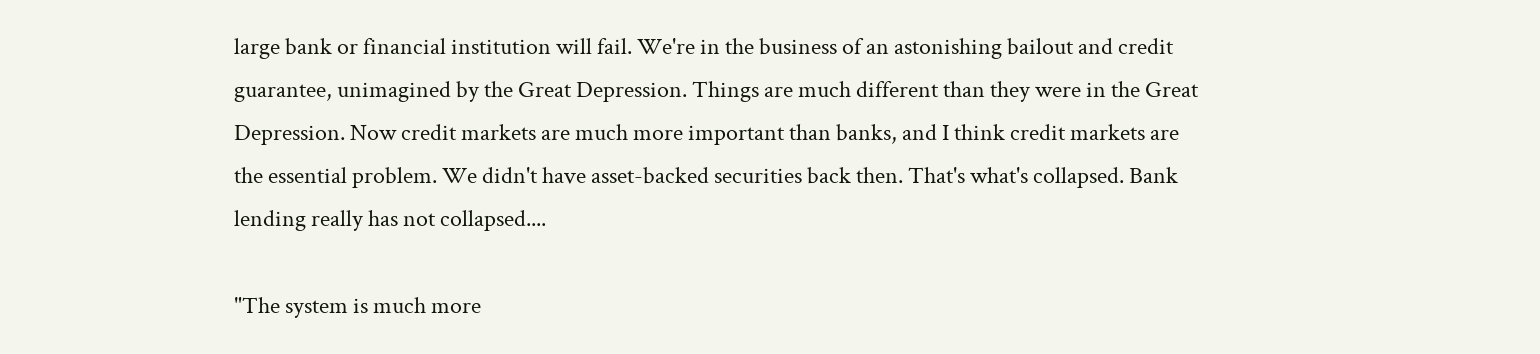large bank or financial institution will fail. We're in the business of an astonishing bailout and credit guarantee, unimagined by the Great Depression. Things are much different than they were in the Great Depression. Now credit markets are much more important than banks, and I think credit markets are the essential problem. We didn't have asset-backed securities back then. That's what's collapsed. Bank lending really has not collapsed....

"The system is much more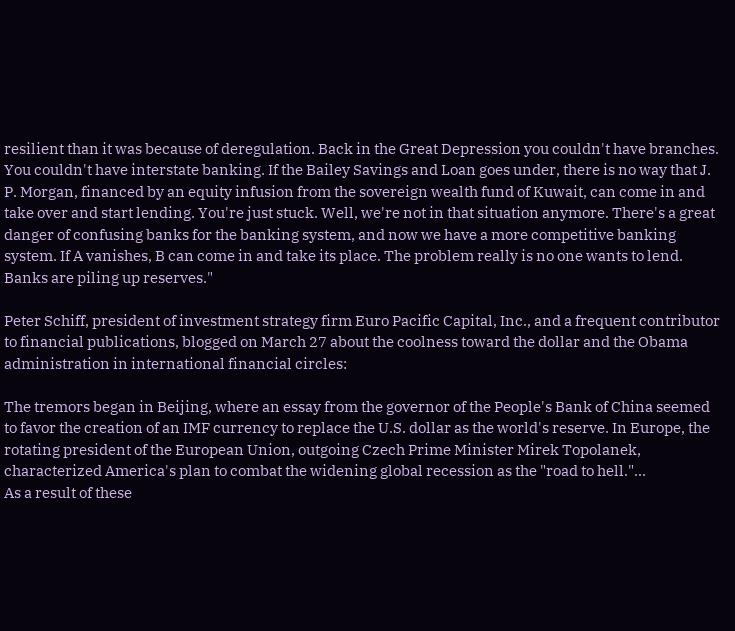resilient than it was because of deregulation. Back in the Great Depression you couldn't have branches. You couldn't have interstate banking. If the Bailey Savings and Loan goes under, there is no way that J. P. Morgan, financed by an equity infusion from the sovereign wealth fund of Kuwait, can come in and take over and start lending. You're just stuck. Well, we're not in that situation anymore. There's a great danger of confusing banks for the banking system, and now we have a more competitive banking system. If A vanishes, B can come in and take its place. The problem really is no one wants to lend. Banks are piling up reserves."

Peter Schiff, president of investment strategy firm Euro Pacific Capital, Inc., and a frequent contributor to financial publications, blogged on March 27 about the coolness toward the dollar and the Obama administration in international financial circles:

The tremors began in Beijing, where an essay from the governor of the People's Bank of China seemed to favor the creation of an IMF currency to replace the U.S. dollar as the world's reserve. In Europe, the rotating president of the European Union, outgoing Czech Prime Minister Mirek Topolanek, characterized America's plan to combat the widening global recession as the "road to hell."...
As a result of these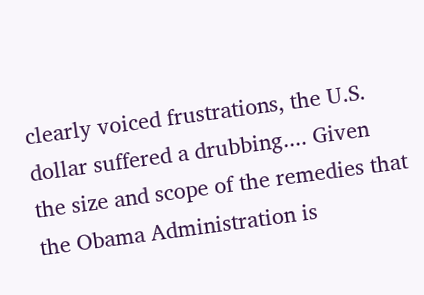clearly voiced frustrations, the U.S. dollar suffered a drubbing.... Given the size and scope of the remedies that the Obama Administration is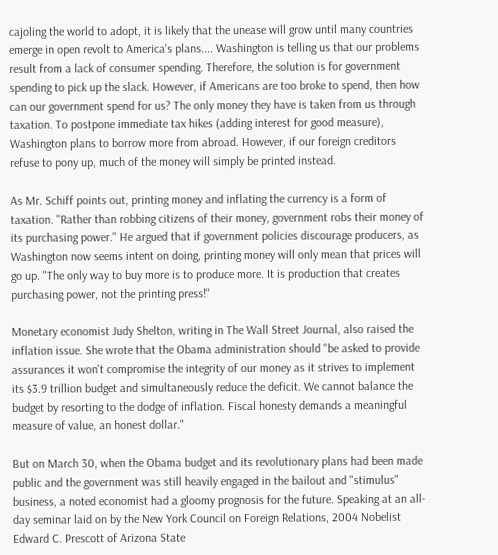cajoling the world to adopt, it is likely that the unease will grow until many countries emerge in open revolt to America's plans.... Washington is telling us that our problems result from a lack of consumer spending. Therefore, the solution is for government spending to pick up the slack. However, if Americans are too broke to spend, then how can our government spend for us? The only money they have is taken from us through taxation. To postpone immediate tax hikes (adding interest for good measure), Washington plans to borrow more from abroad. However, if our foreign creditors refuse to pony up, much of the money will simply be printed instead.

As Mr. Schiff points out, printing money and inflating the currency is a form of taxation. "Rather than robbing citizens of their money, government robs their money of its purchasing power." He argued that if government policies discourage producers, as Washington now seems intent on doing, printing money will only mean that prices will go up. "The only way to buy more is to produce more. It is production that creates purchasing power, not the printing press!"

Monetary economist Judy Shelton, writing in The Wall Street Journal, also raised the inflation issue. She wrote that the Obama administration should "be asked to provide assurances it won't compromise the integrity of our money as it strives to implement its $3.9 trillion budget and simultaneously reduce the deficit. We cannot balance the budget by resorting to the dodge of inflation. Fiscal honesty demands a meaningful measure of value, an honest dollar."

But on March 30, when the Obama budget and its revolutionary plans had been made public and the government was still heavily engaged in the bailout and "stimulus" business, a noted economist had a gloomy prognosis for the future. Speaking at an all-day seminar laid on by the New York Council on Foreign Relations, 2004 Nobelist Edward C. Prescott of Arizona State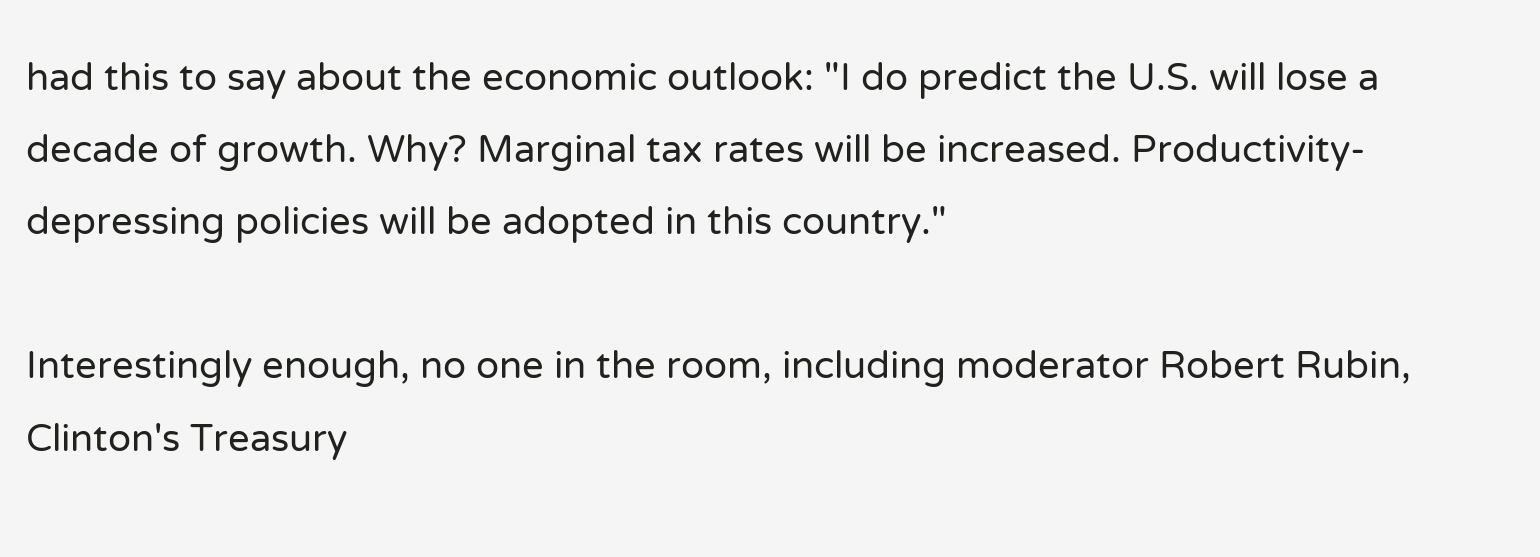had this to say about the economic outlook: "I do predict the U.S. will lose a decade of growth. Why? Marginal tax rates will be increased. Productivity-depressing policies will be adopted in this country."

Interestingly enough, no one in the room, including moderator Robert Rubin, Clinton's Treasury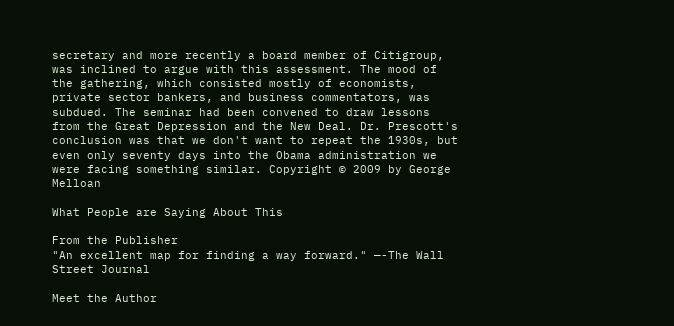secretary and more recently a board member of Citigroup, was inclined to argue with this assessment. The mood of the gathering, which consisted mostly of economists, private sector bankers, and business commentators, was subdued. The seminar had been convened to draw lessons from the Great Depression and the New Deal. Dr. Prescott's conclusion was that we don't want to repeat the 1930s, but even only seventy days into the Obama administration we were facing something similar. Copyright © 2009 by George Melloan

What People are Saying About This

From the Publisher
"An excellent map for finding a way forward." —-The Wall Street Journal

Meet the Author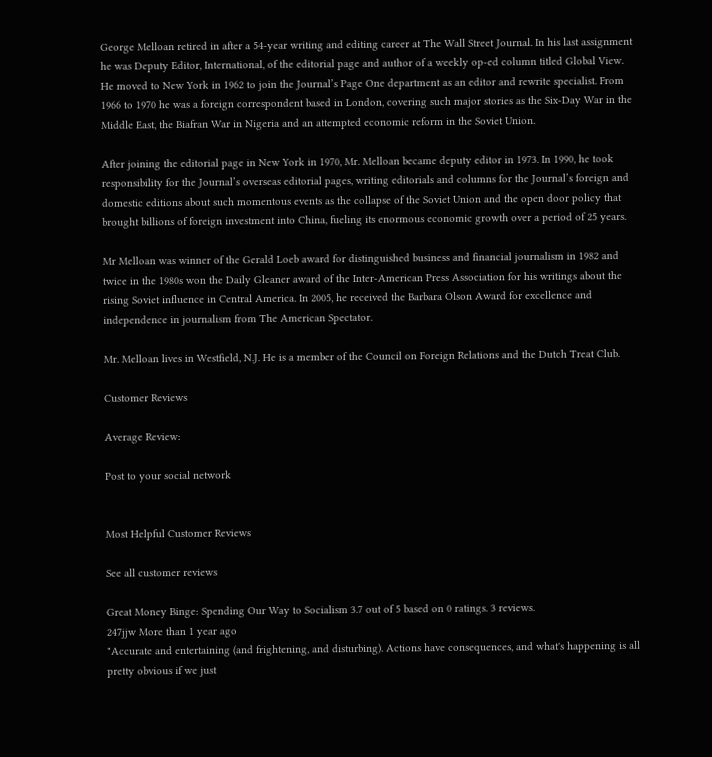George Melloan retired in after a 54-year writing and editing career at The Wall Street Journal. In his last assignment he was Deputy Editor, International, of the editorial page and author of a weekly op-ed column titled Global View. He moved to New York in 1962 to join the Journal’s Page One department as an editor and rewrite specialist. From 1966 to 1970 he was a foreign correspondent based in London, covering such major stories as the Six-Day War in the Middle East, the Biafran War in Nigeria and an attempted economic reform in the Soviet Union.

After joining the editorial page in New York in 1970, Mr. Melloan became deputy editor in 1973. In 1990, he took responsibility for the Journal’s overseas editorial pages, writing editorials and columns for the Journal’s foreign and domestic editions about such momentous events as the collapse of the Soviet Union and the open door policy that brought billions of foreign investment into China, fueling its enormous economic growth over a period of 25 years.

Mr Melloan was winner of the Gerald Loeb award for distinguished business and financial journalism in 1982 and twice in the 1980s won the Daily Gleaner award of the Inter-American Press Association for his writings about the rising Soviet influence in Central America. In 2005, he received the Barbara Olson Award for excellence and independence in journalism from The American Spectator.

Mr. Melloan lives in Westfield, N.J. He is a member of the Council on Foreign Relations and the Dutch Treat Club.

Customer Reviews

Average Review:

Post to your social network


Most Helpful Customer Reviews

See all customer reviews

Great Money Binge: Spending Our Way to Socialism 3.7 out of 5 based on 0 ratings. 3 reviews.
247jjw More than 1 year ago
"Accurate and entertaining (and frightening, and disturbing). Actions have consequences, and what's happening is all pretty obvious if we just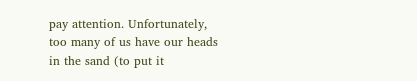pay attention. Unfortunately, too many of us have our heads in the sand (to put it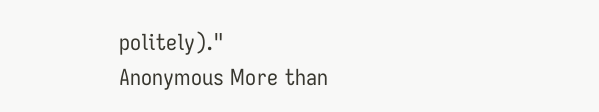politely)."
Anonymous More than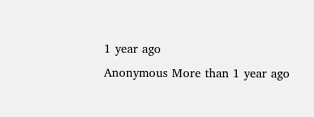1 year ago
Anonymous More than 1 year ago